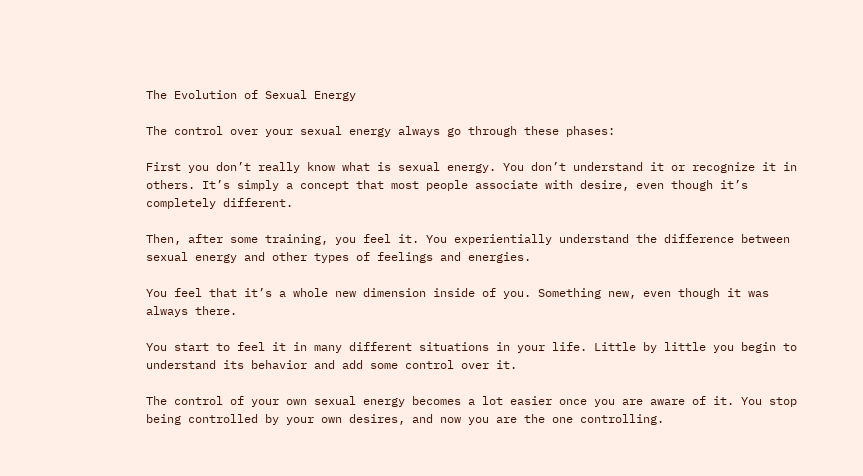The Evolution of Sexual Energy

The control over your sexual energy always go through these phases:

First you don’t really know what is sexual energy. You don’t understand it or recognize it in others. It’s simply a concept that most people associate with desire, even though it’s completely different.

Then, after some training, you feel it. You experientially understand the difference between sexual energy and other types of feelings and energies.

You feel that it’s a whole new dimension inside of you. Something new, even though it was always there.

You start to feel it in many different situations in your life. Little by little you begin to understand its behavior and add some control over it.

The control of your own sexual energy becomes a lot easier once you are aware of it. You stop being controlled by your own desires, and now you are the one controlling.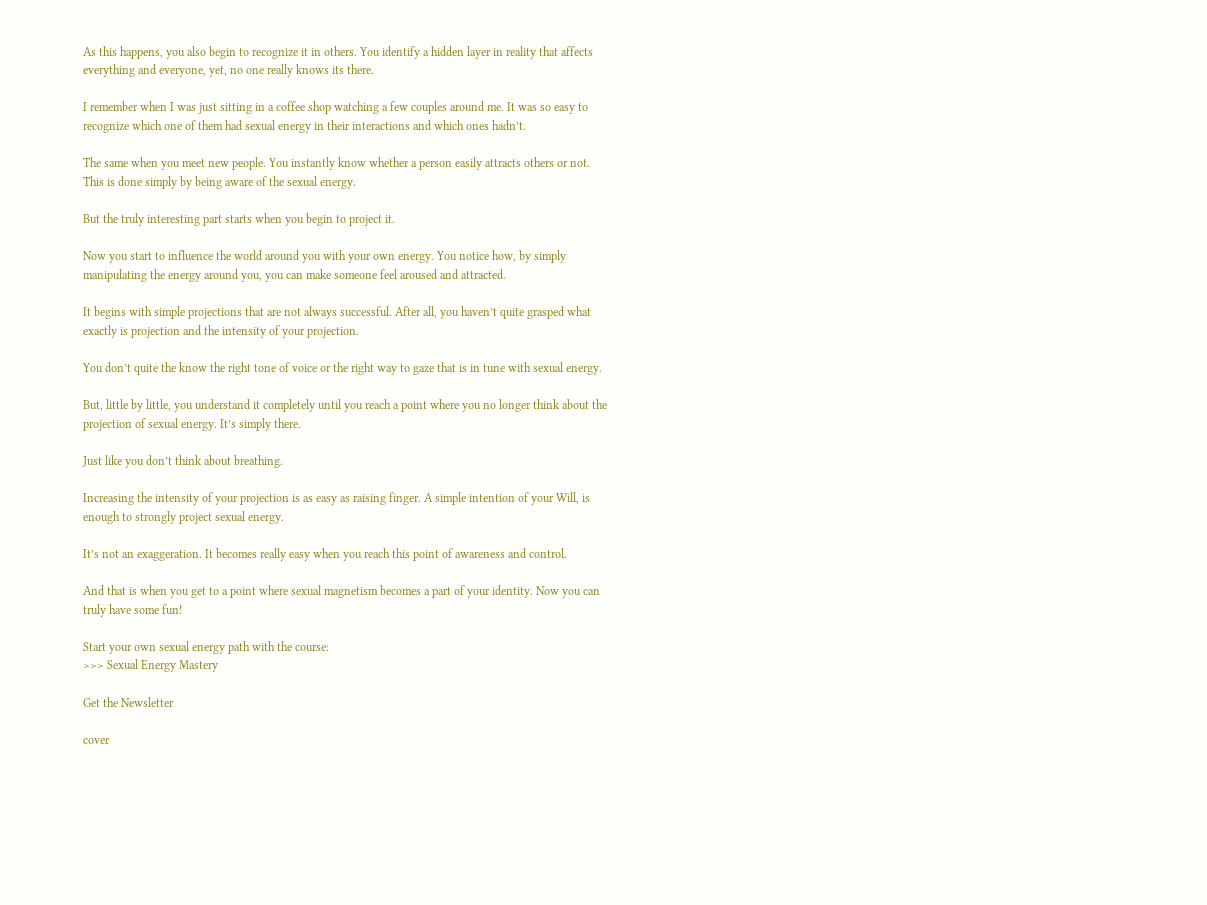As this happens, you also begin to recognize it in others. You identify a hidden layer in reality that affects everything and everyone, yet, no one really knows its there.

I remember when I was just sitting in a coffee shop watching a few couples around me. It was so easy to recognize which one of them had sexual energy in their interactions and which ones hadn’t.

The same when you meet new people. You instantly know whether a person easily attracts others or not. This is done simply by being aware of the sexual energy.

But the truly interesting part starts when you begin to project it.

Now you start to influence the world around you with your own energy. You notice how, by simply manipulating the energy around you, you can make someone feel aroused and attracted.

It begins with simple projections that are not always successful. After all, you haven’t quite grasped what exactly is projection and the intensity of your projection.

You don’t quite the know the right tone of voice or the right way to gaze that is in tune with sexual energy.

But, little by little, you understand it completely until you reach a point where you no longer think about the projection of sexual energy. It’s simply there.

Just like you don’t think about breathing.

Increasing the intensity of your projection is as easy as raising finger. A simple intention of your Will, is enough to strongly project sexual energy.

It’s not an exaggeration. It becomes really easy when you reach this point of awareness and control.

And that is when you get to a point where sexual magnetism becomes a part of your identity. Now you can truly have some fun!

Start your own sexual energy path with the course:
>>> Sexual Energy Mastery

Get the Newsletter

cover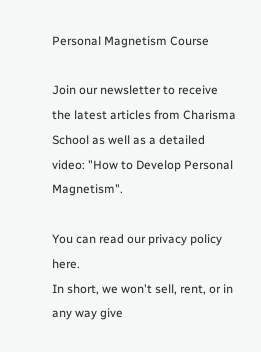Personal Magnetism Course

Join our newsletter to receive the latest articles from Charisma School as well as a detailed video: "How to Develop Personal Magnetism".

You can read our privacy policy here.
In short, we won't sell, rent, or in any way give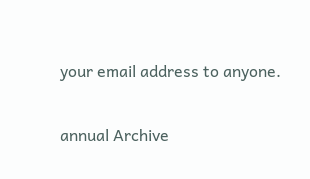your email address to anyone.

annual Archive